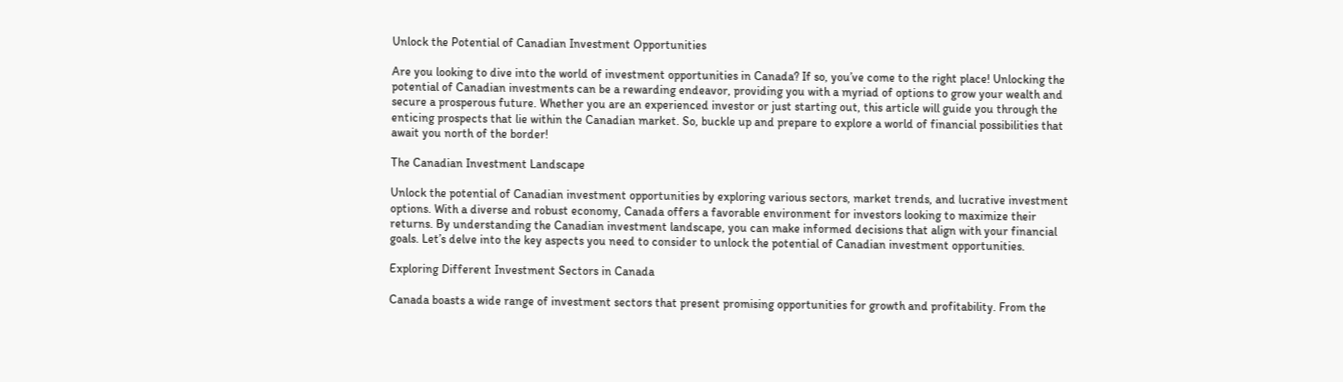Unlock the Potential of Canadian Investment Opportunities

Are you looking to dive into the world of investment opportunities in Canada? If so, you’ve come to the right place! Unlocking the potential of Canadian investments can be a rewarding endeavor, providing you with a myriad of options to grow your wealth and secure a prosperous future. Whether you are an experienced investor or just starting out, this article will guide you through the enticing prospects that lie within the Canadian market. So, buckle up and prepare to explore a world of financial possibilities that await you north of the border!

The Canadian Investment Landscape

Unlock the potential of Canadian investment opportunities by exploring various sectors, market trends, and lucrative investment options. With a diverse and robust economy, Canada offers a favorable environment for investors looking to maximize their returns. By understanding the Canadian investment landscape, you can make informed decisions that align with your financial goals. Let’s delve into the key aspects you need to consider to unlock the potential of Canadian investment opportunities.

Exploring Different Investment Sectors in Canada

Canada boasts a wide range of investment sectors that present promising opportunities for growth and profitability. From the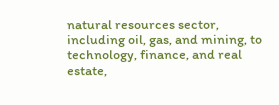natural resources sector, including oil, gas, and mining, to technology, finance, and real estate,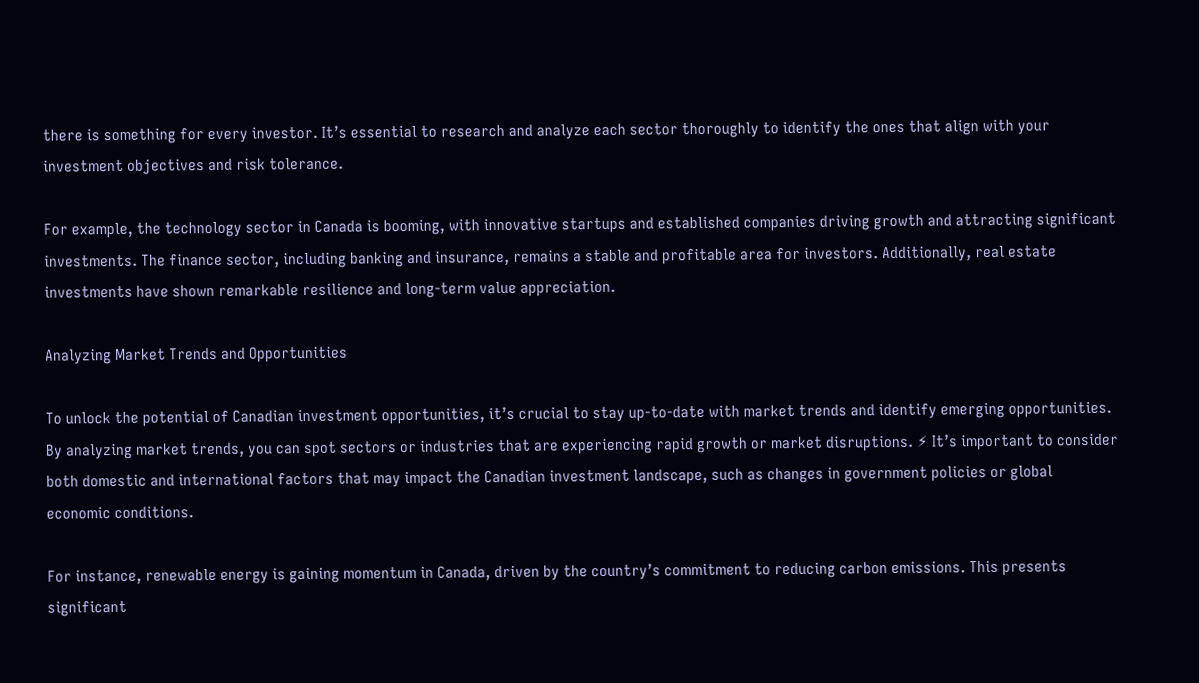there is something for every investor. It’s essential to research and analyze each sector thoroughly to identify the ones that align with your investment objectives and risk tolerance.

For example, the technology sector in Canada is booming, with innovative startups and established companies driving growth and attracting significant investments. The finance sector, including banking and insurance, remains a stable and profitable area for investors. Additionally, real estate investments have shown remarkable resilience and long-term value appreciation.

Analyzing Market Trends and Opportunities

To unlock the potential of Canadian investment opportunities, it’s crucial to stay up-to-date with market trends and identify emerging opportunities. By analyzing market trends, you can spot sectors or industries that are experiencing rapid growth or market disruptions. ⚡ It’s important to consider both domestic and international factors that may impact the Canadian investment landscape, such as changes in government policies or global economic conditions.

For instance, renewable energy is gaining momentum in Canada, driven by the country’s commitment to reducing carbon emissions. This presents significant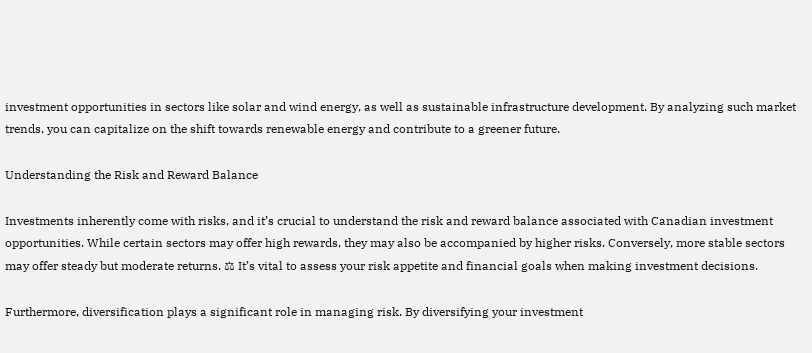investment opportunities in sectors like solar and wind energy, as well as sustainable infrastructure development. By analyzing such market trends, you can capitalize on the shift towards renewable energy and contribute to a greener future.

Understanding the Risk and Reward Balance

Investments inherently come with risks, and it’s crucial to understand the risk and reward balance associated with Canadian investment opportunities. While certain sectors may offer high rewards, they may also be accompanied by higher risks. Conversely, more stable sectors may offer steady but moderate returns. ⚖ It’s vital to assess your risk appetite and financial goals when making investment decisions.

Furthermore, diversification plays a significant role in managing risk. By diversifying your investment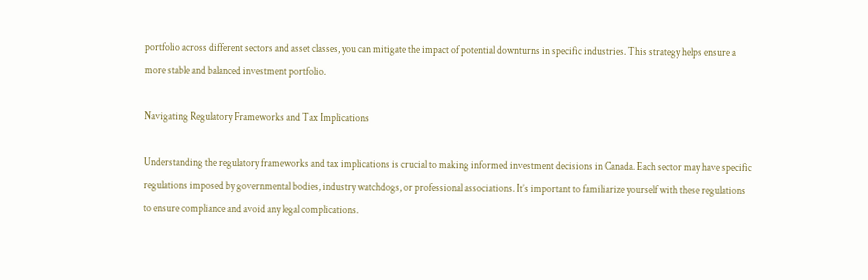portfolio across different sectors and asset classes, you can mitigate the impact of potential downturns in specific industries. This strategy helps ensure a more stable and balanced investment portfolio.

Navigating Regulatory Frameworks and Tax Implications

Understanding the regulatory frameworks and tax implications is crucial to making informed investment decisions in Canada. Each sector may have specific regulations imposed by governmental bodies, industry watchdogs, or professional associations. It’s important to familiarize yourself with these regulations to ensure compliance and avoid any legal complications.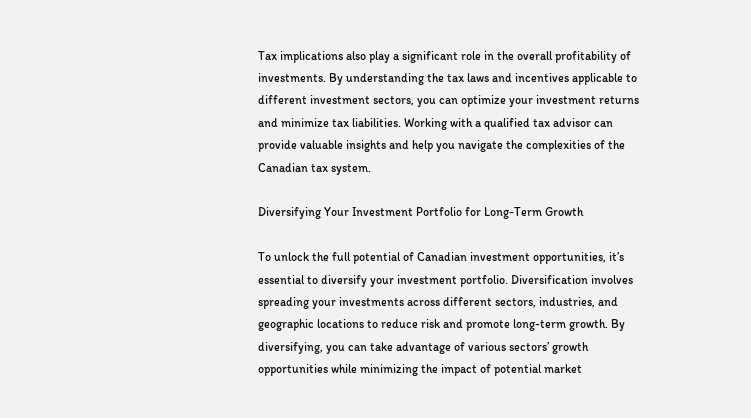Tax implications also play a significant role in the overall profitability of investments. By understanding the tax laws and incentives applicable to different investment sectors, you can optimize your investment returns and minimize tax liabilities. Working with a qualified tax advisor can provide valuable insights and help you navigate the complexities of the Canadian tax system.

Diversifying Your Investment Portfolio for Long-Term Growth

To unlock the full potential of Canadian investment opportunities, it’s essential to diversify your investment portfolio. Diversification involves spreading your investments across different sectors, industries, and geographic locations to reduce risk and promote long-term growth. By diversifying, you can take advantage of various sectors’ growth opportunities while minimizing the impact of potential market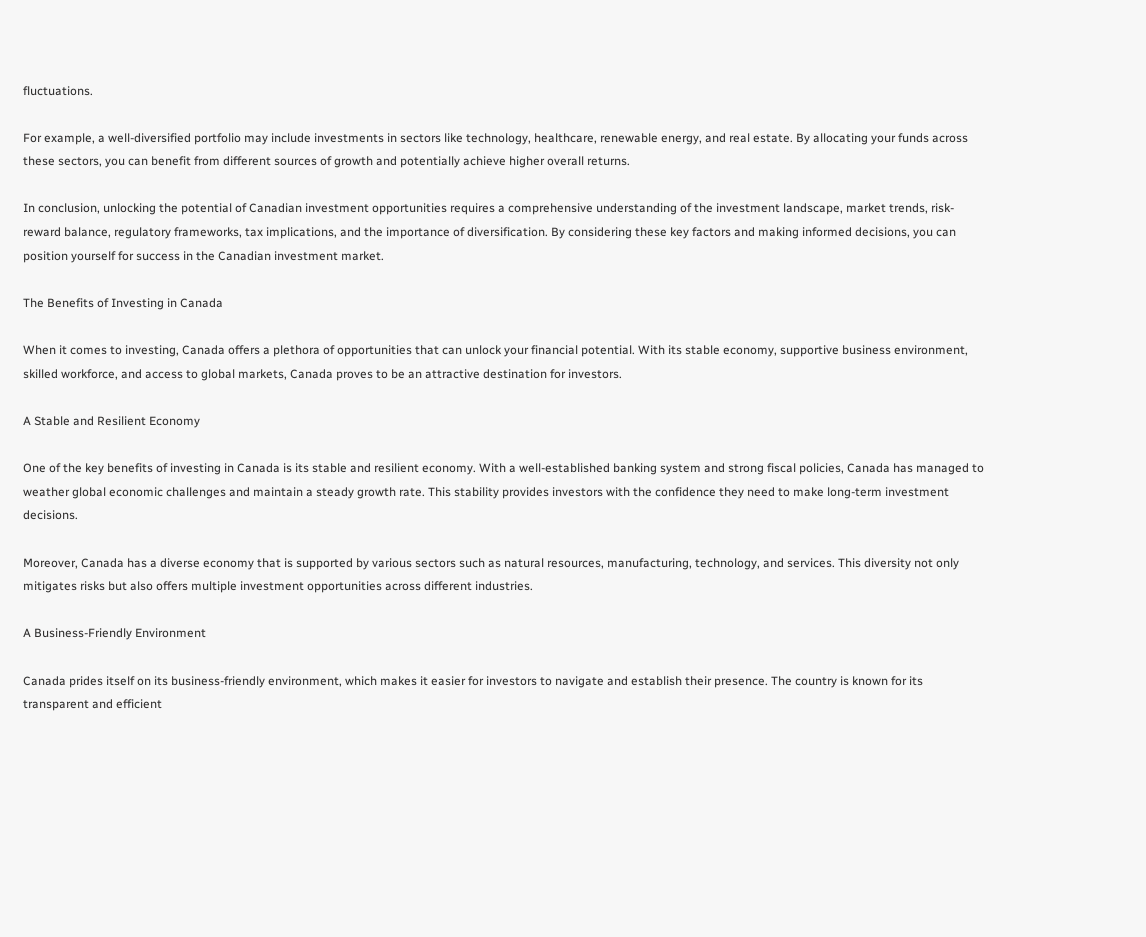fluctuations.

For example, a well-diversified portfolio may include investments in sectors like technology, healthcare, renewable energy, and real estate. By allocating your funds across these sectors, you can benefit from different sources of growth and potentially achieve higher overall returns.

In conclusion, unlocking the potential of Canadian investment opportunities requires a comprehensive understanding of the investment landscape, market trends, risk-reward balance, regulatory frameworks, tax implications, and the importance of diversification. By considering these key factors and making informed decisions, you can position yourself for success in the Canadian investment market.

The Benefits of Investing in Canada

When it comes to investing, Canada offers a plethora of opportunities that can unlock your financial potential. With its stable economy, supportive business environment, skilled workforce, and access to global markets, Canada proves to be an attractive destination for investors.

A Stable and Resilient Economy

One of the key benefits of investing in Canada is its stable and resilient economy. With a well-established banking system and strong fiscal policies, Canada has managed to weather global economic challenges and maintain a steady growth rate. This stability provides investors with the confidence they need to make long-term investment decisions.

Moreover, Canada has a diverse economy that is supported by various sectors such as natural resources, manufacturing, technology, and services. This diversity not only mitigates risks but also offers multiple investment opportunities across different industries.

A Business-Friendly Environment

Canada prides itself on its business-friendly environment, which makes it easier for investors to navigate and establish their presence. The country is known for its transparent and efficient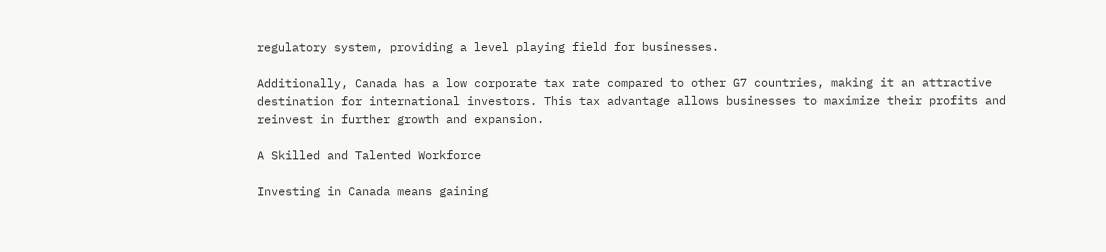regulatory system, providing a level playing field for businesses.

Additionally, Canada has a low corporate tax rate compared to other G7 countries, making it an attractive destination for international investors. This tax advantage allows businesses to maximize their profits and reinvest in further growth and expansion.

A Skilled and Talented Workforce

Investing in Canada means gaining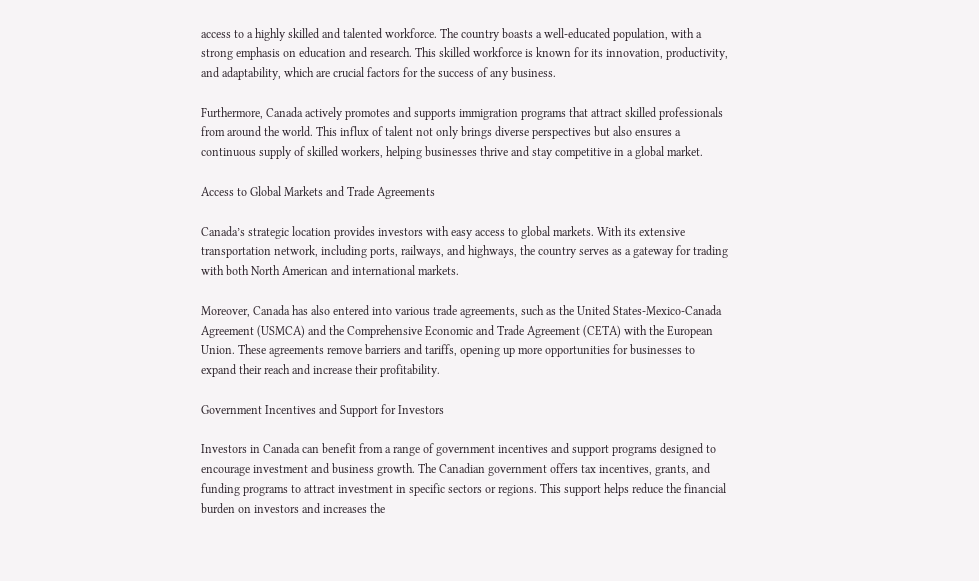access to a highly skilled and talented workforce. The country boasts a well-educated population, with a strong emphasis on education and research. This skilled workforce is known for its innovation, productivity, and adaptability, which are crucial factors for the success of any business.

Furthermore, Canada actively promotes and supports immigration programs that attract skilled professionals from around the world. This influx of talent not only brings diverse perspectives but also ensures a continuous supply of skilled workers, helping businesses thrive and stay competitive in a global market.

Access to Global Markets and Trade Agreements

Canada’s strategic location provides investors with easy access to global markets. With its extensive transportation network, including ports, railways, and highways, the country serves as a gateway for trading with both North American and international markets.

Moreover, Canada has also entered into various trade agreements, such as the United States-Mexico-Canada Agreement (USMCA) and the Comprehensive Economic and Trade Agreement (CETA) with the European Union. These agreements remove barriers and tariffs, opening up more opportunities for businesses to expand their reach and increase their profitability.

Government Incentives and Support for Investors

Investors in Canada can benefit from a range of government incentives and support programs designed to encourage investment and business growth. The Canadian government offers tax incentives, grants, and funding programs to attract investment in specific sectors or regions. This support helps reduce the financial burden on investors and increases the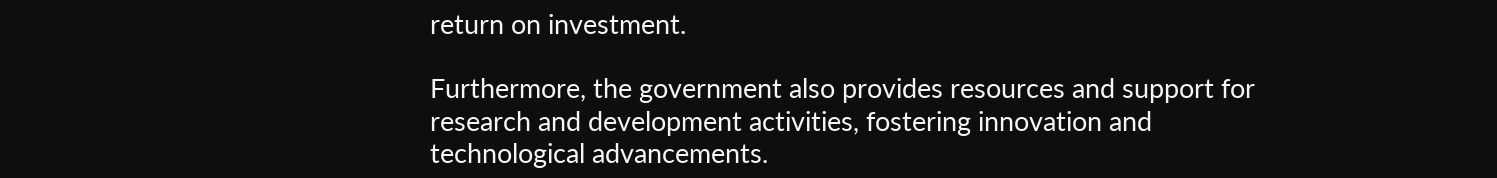return on investment.

Furthermore, the government also provides resources and support for research and development activities, fostering innovation and technological advancements.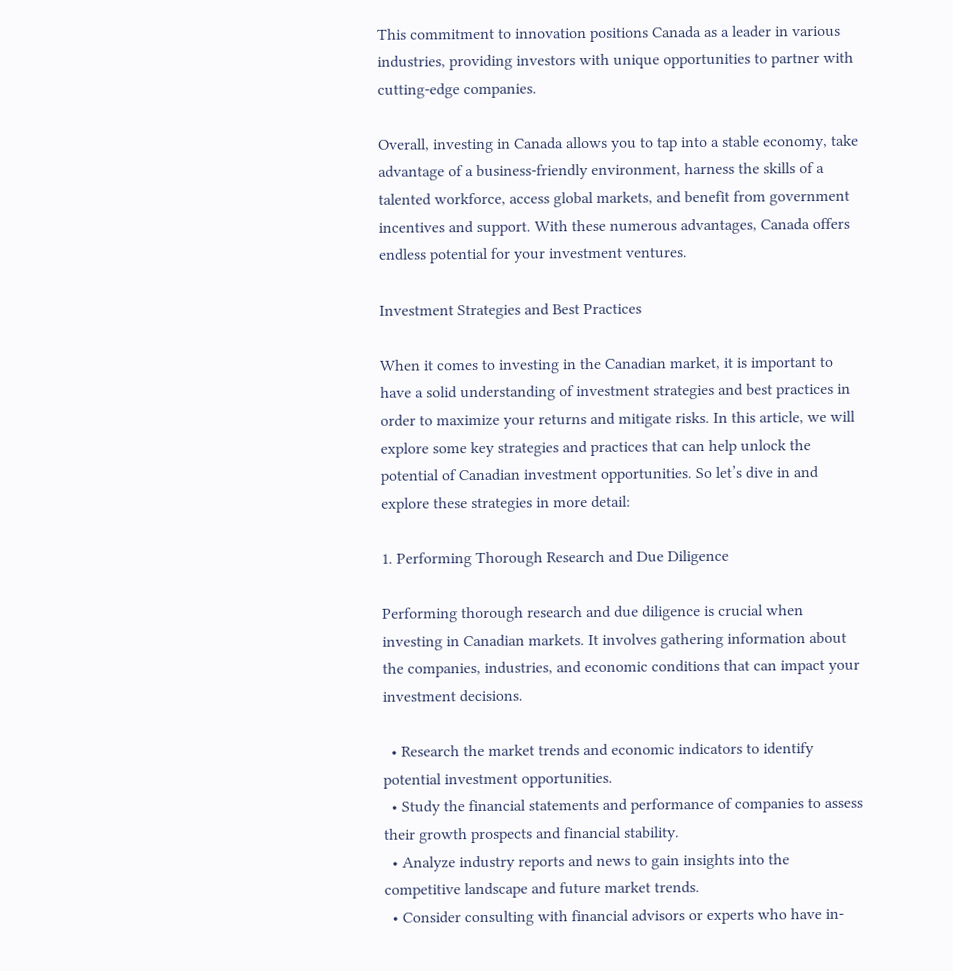This commitment to innovation positions Canada as a leader in various industries, providing investors with unique opportunities to partner with cutting-edge companies.

Overall, investing in Canada allows you to tap into a stable economy, take advantage of a business-friendly environment, harness the skills of a talented workforce, access global markets, and benefit from government incentives and support. With these numerous advantages, Canada offers endless potential for your investment ventures.

Investment Strategies and Best Practices

When it comes to investing in the Canadian market, it is important to have a solid understanding of investment strategies and best practices in order to maximize your returns and mitigate risks. In this article, we will explore some key strategies and practices that can help unlock the potential of Canadian investment opportunities. So let’s dive in and explore these strategies in more detail:

1. Performing Thorough Research and Due Diligence

Performing thorough research and due diligence is crucial when investing in Canadian markets. It involves gathering information about the companies, industries, and economic conditions that can impact your investment decisions.

  • Research the market trends and economic indicators to identify potential investment opportunities.
  • Study the financial statements and performance of companies to assess their growth prospects and financial stability.
  • Analyze industry reports and news to gain insights into the competitive landscape and future market trends.
  • Consider consulting with financial advisors or experts who have in-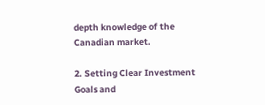depth knowledge of the Canadian market.

2. Setting Clear Investment Goals and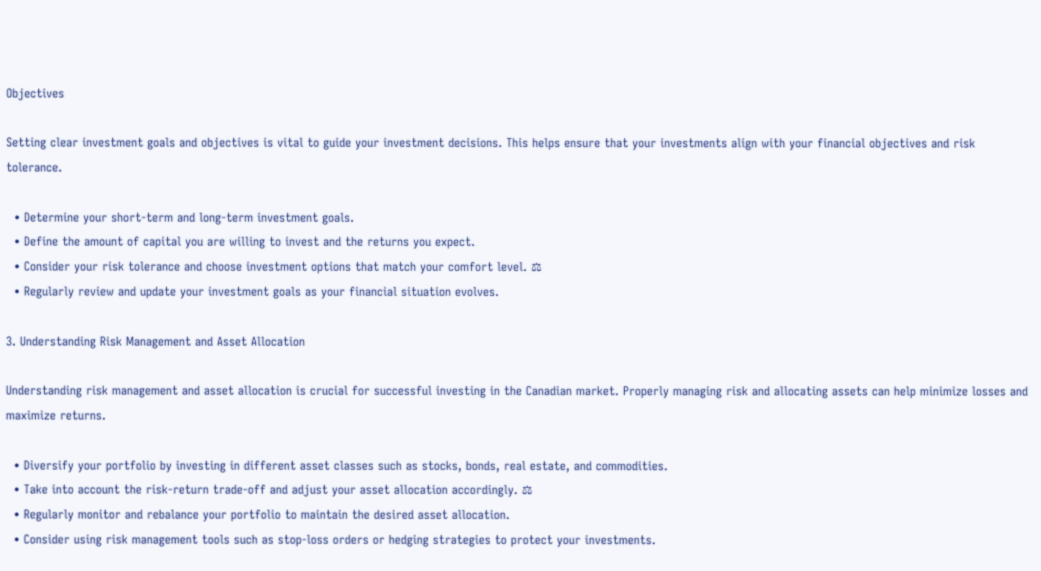Objectives

Setting clear investment goals and objectives is vital to guide your investment decisions. This helps ensure that your investments align with your financial objectives and risk tolerance.

  • Determine your short-term and long-term investment goals.
  • Define the amount of capital you are willing to invest and the returns you expect.
  • Consider your risk tolerance and choose investment options that match your comfort level. ⚖
  • Regularly review and update your investment goals as your financial situation evolves.

3. Understanding Risk Management and Asset Allocation

Understanding risk management and asset allocation is crucial for successful investing in the Canadian market. Properly managing risk and allocating assets can help minimize losses and maximize returns.

  • Diversify your portfolio by investing in different asset classes such as stocks, bonds, real estate, and commodities.
  • Take into account the risk-return trade-off and adjust your asset allocation accordingly. ⚖
  • Regularly monitor and rebalance your portfolio to maintain the desired asset allocation.
  • Consider using risk management tools such as stop-loss orders or hedging strategies to protect your investments.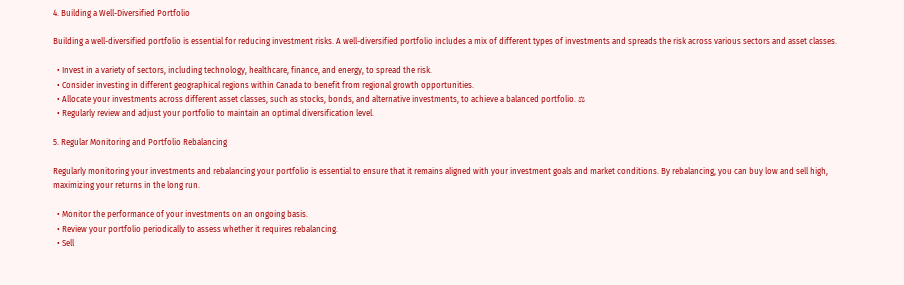4. Building a Well-Diversified Portfolio

Building a well-diversified portfolio is essential for reducing investment risks. A well-diversified portfolio includes a mix of different types of investments and spreads the risk across various sectors and asset classes.

  • Invest in a variety of sectors, including technology, healthcare, finance, and energy, to spread the risk.
  • Consider investing in different geographical regions within Canada to benefit from regional growth opportunities.
  • Allocate your investments across different asset classes, such as stocks, bonds, and alternative investments, to achieve a balanced portfolio. ⚖
  • Regularly review and adjust your portfolio to maintain an optimal diversification level.

5. Regular Monitoring and Portfolio Rebalancing

Regularly monitoring your investments and rebalancing your portfolio is essential to ensure that it remains aligned with your investment goals and market conditions. By rebalancing, you can buy low and sell high, maximizing your returns in the long run.

  • Monitor the performance of your investments on an ongoing basis.
  • Review your portfolio periodically to assess whether it requires rebalancing.
  • Sell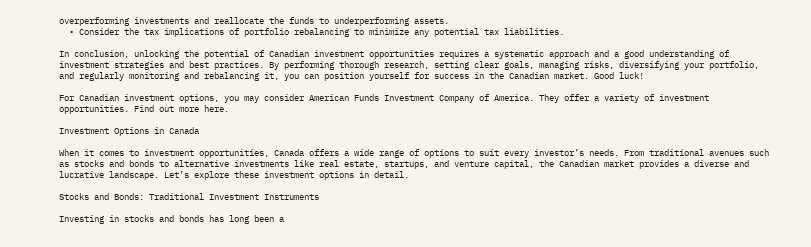overperforming investments and reallocate the funds to underperforming assets.
  • Consider the tax implications of portfolio rebalancing to minimize any potential tax liabilities.

In conclusion, unlocking the potential of Canadian investment opportunities requires a systematic approach and a good understanding of investment strategies and best practices. By performing thorough research, setting clear goals, managing risks, diversifying your portfolio, and regularly monitoring and rebalancing it, you can position yourself for success in the Canadian market. Good luck!

For Canadian investment options, you may consider American Funds Investment Company of America. They offer a variety of investment opportunities. Find out more here.

Investment Options in Canada

When it comes to investment opportunities, Canada offers a wide range of options to suit every investor’s needs. From traditional avenues such as stocks and bonds to alternative investments like real estate, startups, and venture capital, the Canadian market provides a diverse and lucrative landscape. Let’s explore these investment options in detail.

Stocks and Bonds: Traditional Investment Instruments

Investing in stocks and bonds has long been a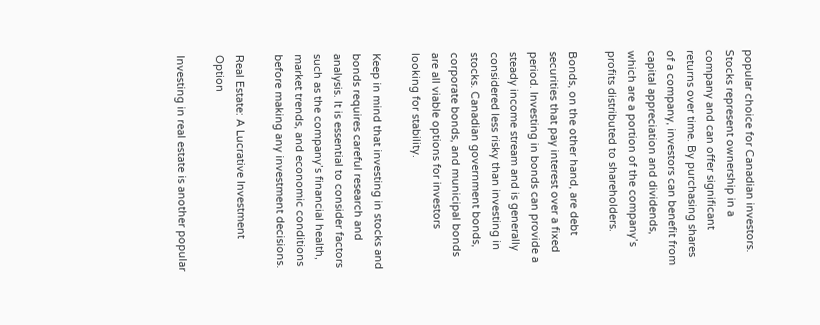popular choice for Canadian investors. Stocks represent ownership in a company and can offer significant returns over time. By purchasing shares of a company, investors can benefit from capital appreciation and dividends, which are a portion of the company’s profits distributed to shareholders.

Bonds, on the other hand, are debt securities that pay interest over a fixed period. Investing in bonds can provide a steady income stream and is generally considered less risky than investing in stocks. Canadian government bonds, corporate bonds, and municipal bonds are all viable options for investors looking for stability.

Keep in mind that investing in stocks and bonds requires careful research and analysis. It is essential to consider factors such as the company’s financial health, market trends, and economic conditions before making any investment decisions.

Real Estate: A Lucrative Investment Option

Investing in real estate is another popular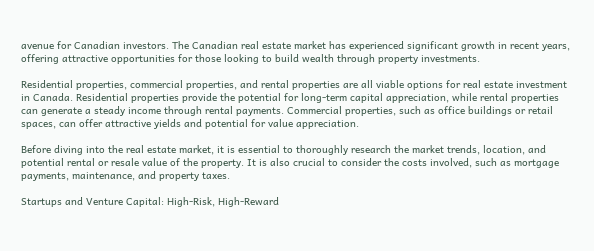avenue for Canadian investors. The Canadian real estate market has experienced significant growth in recent years, offering attractive opportunities for those looking to build wealth through property investments.

Residential properties, commercial properties, and rental properties are all viable options for real estate investment in Canada. Residential properties provide the potential for long-term capital appreciation, while rental properties can generate a steady income through rental payments. Commercial properties, such as office buildings or retail spaces, can offer attractive yields and potential for value appreciation.

Before diving into the real estate market, it is essential to thoroughly research the market trends, location, and potential rental or resale value of the property. It is also crucial to consider the costs involved, such as mortgage payments, maintenance, and property taxes.

Startups and Venture Capital: High-Risk, High-Reward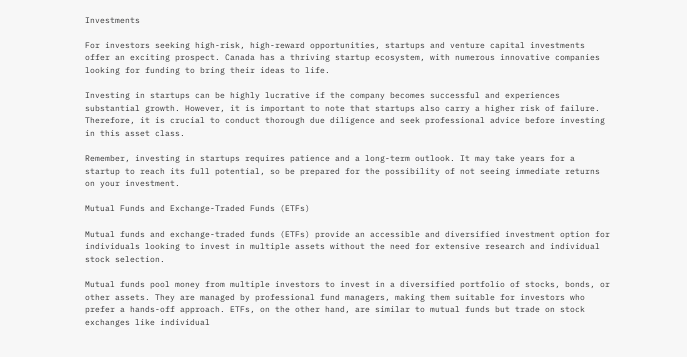Investments

For investors seeking high-risk, high-reward opportunities, startups and venture capital investments offer an exciting prospect. Canada has a thriving startup ecosystem, with numerous innovative companies looking for funding to bring their ideas to life.

Investing in startups can be highly lucrative if the company becomes successful and experiences substantial growth. However, it is important to note that startups also carry a higher risk of failure. Therefore, it is crucial to conduct thorough due diligence and seek professional advice before investing in this asset class.

Remember, investing in startups requires patience and a long-term outlook. It may take years for a startup to reach its full potential, so be prepared for the possibility of not seeing immediate returns on your investment.

Mutual Funds and Exchange-Traded Funds (ETFs)

Mutual funds and exchange-traded funds (ETFs) provide an accessible and diversified investment option for individuals looking to invest in multiple assets without the need for extensive research and individual stock selection.

Mutual funds pool money from multiple investors to invest in a diversified portfolio of stocks, bonds, or other assets. They are managed by professional fund managers, making them suitable for investors who prefer a hands-off approach. ETFs, on the other hand, are similar to mutual funds but trade on stock exchanges like individual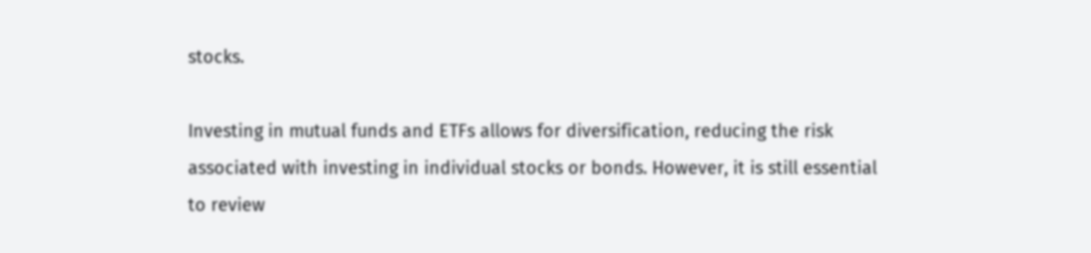stocks.

Investing in mutual funds and ETFs allows for diversification, reducing the risk associated with investing in individual stocks or bonds. However, it is still essential to review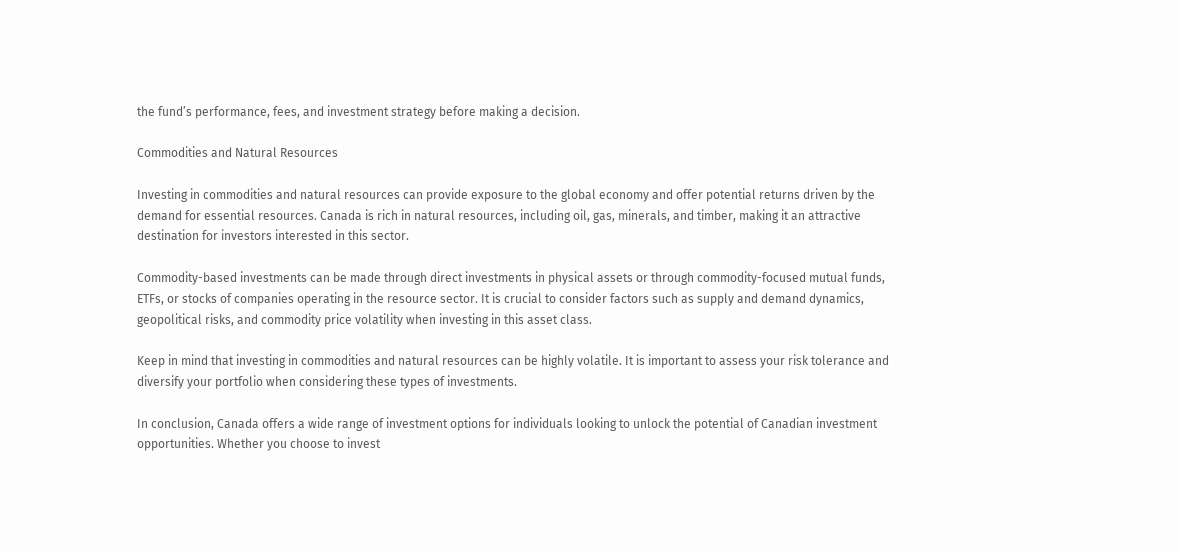the fund’s performance, fees, and investment strategy before making a decision.

Commodities and Natural Resources

Investing in commodities and natural resources can provide exposure to the global economy and offer potential returns driven by the demand for essential resources. Canada is rich in natural resources, including oil, gas, minerals, and timber, making it an attractive destination for investors interested in this sector.

Commodity-based investments can be made through direct investments in physical assets or through commodity-focused mutual funds, ETFs, or stocks of companies operating in the resource sector. It is crucial to consider factors such as supply and demand dynamics, geopolitical risks, and commodity price volatility when investing in this asset class.

Keep in mind that investing in commodities and natural resources can be highly volatile. It is important to assess your risk tolerance and diversify your portfolio when considering these types of investments.

In conclusion, Canada offers a wide range of investment options for individuals looking to unlock the potential of Canadian investment opportunities. Whether you choose to invest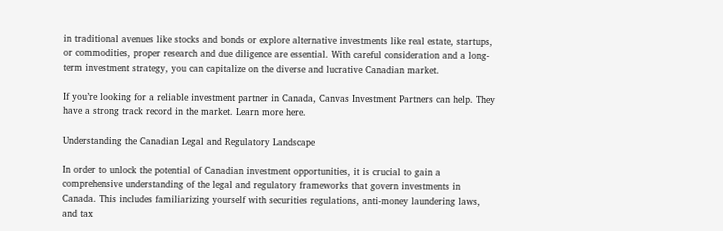in traditional avenues like stocks and bonds or explore alternative investments like real estate, startups, or commodities, proper research and due diligence are essential. With careful consideration and a long-term investment strategy, you can capitalize on the diverse and lucrative Canadian market.

If you’re looking for a reliable investment partner in Canada, Canvas Investment Partners can help. They have a strong track record in the market. Learn more here.

Understanding the Canadian Legal and Regulatory Landscape

In order to unlock the potential of Canadian investment opportunities, it is crucial to gain a comprehensive understanding of the legal and regulatory frameworks that govern investments in Canada. This includes familiarizing yourself with securities regulations, anti-money laundering laws, and tax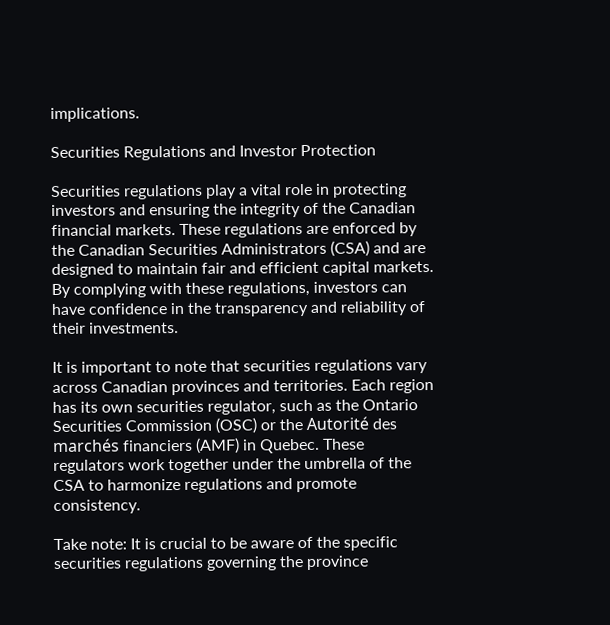implications.

Securities Regulations and Investor Protection

Securities regulations play a vital role in protecting investors and ensuring the integrity of the Canadian financial markets. These regulations are enforced by the Canadian Securities Administrators (CSA) and are designed to maintain fair and efficient capital markets. By complying with these regulations, investors can have confidence in the transparency and reliability of their investments.

It is important to note that securities regulations vary across Canadian provinces and territories. Each region has its own securities regulator, such as the Ontario Securities Commission (OSC) or the Autorité des marchés financiers (AMF) in Quebec. These regulators work together under the umbrella of the CSA to harmonize regulations and promote consistency.

Take note: It is crucial to be aware of the specific securities regulations governing the province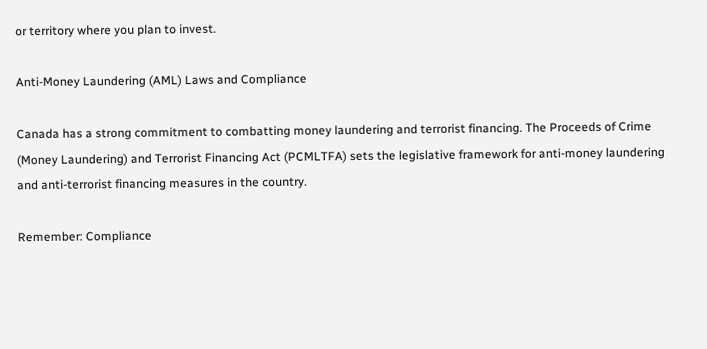or territory where you plan to invest.

Anti-Money Laundering (AML) Laws and Compliance

Canada has a strong commitment to combatting money laundering and terrorist financing. The Proceeds of Crime (Money Laundering) and Terrorist Financing Act (PCMLTFA) sets the legislative framework for anti-money laundering and anti-terrorist financing measures in the country.

Remember: Compliance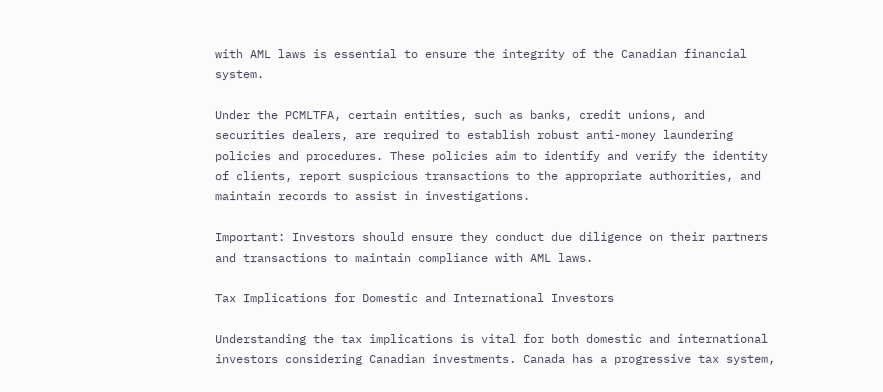with AML laws is essential to ensure the integrity of the Canadian financial system.

Under the PCMLTFA, certain entities, such as banks, credit unions, and securities dealers, are required to establish robust anti-money laundering policies and procedures. These policies aim to identify and verify the identity of clients, report suspicious transactions to the appropriate authorities, and maintain records to assist in investigations.

Important: Investors should ensure they conduct due diligence on their partners and transactions to maintain compliance with AML laws.

Tax Implications for Domestic and International Investors

Understanding the tax implications is vital for both domestic and international investors considering Canadian investments. Canada has a progressive tax system,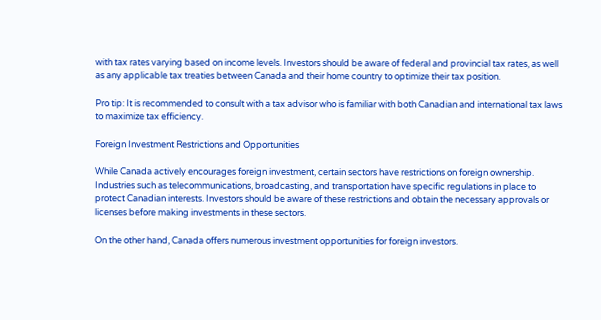with tax rates varying based on income levels. Investors should be aware of federal and provincial tax rates, as well as any applicable tax treaties between Canada and their home country to optimize their tax position.

Pro tip: It is recommended to consult with a tax advisor who is familiar with both Canadian and international tax laws to maximize tax efficiency.

Foreign Investment Restrictions and Opportunities

While Canada actively encourages foreign investment, certain sectors have restrictions on foreign ownership. Industries such as telecommunications, broadcasting, and transportation have specific regulations in place to protect Canadian interests. Investors should be aware of these restrictions and obtain the necessary approvals or licenses before making investments in these sectors.

On the other hand, Canada offers numerous investment opportunities for foreign investors.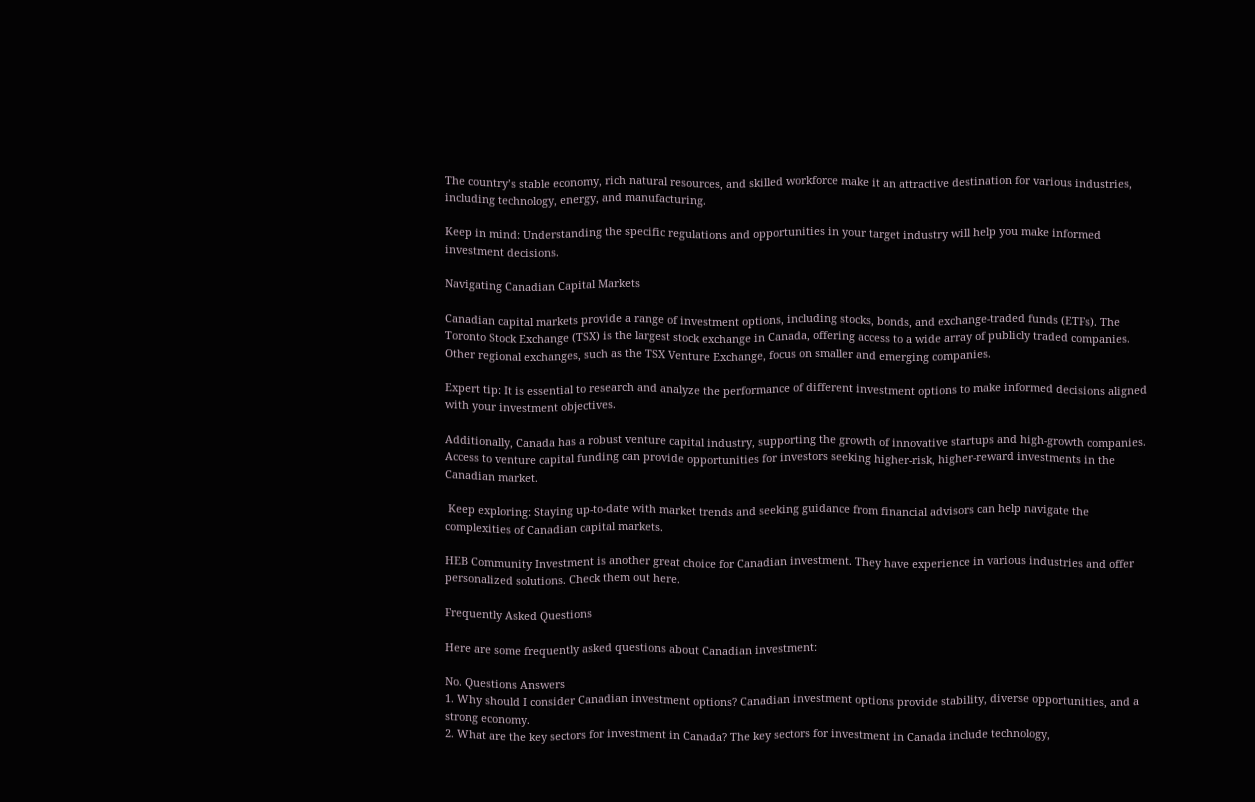The country’s stable economy, rich natural resources, and skilled workforce make it an attractive destination for various industries, including technology, energy, and manufacturing.

Keep in mind: Understanding the specific regulations and opportunities in your target industry will help you make informed investment decisions.

Navigating Canadian Capital Markets

Canadian capital markets provide a range of investment options, including stocks, bonds, and exchange-traded funds (ETFs). The Toronto Stock Exchange (TSX) is the largest stock exchange in Canada, offering access to a wide array of publicly traded companies. Other regional exchanges, such as the TSX Venture Exchange, focus on smaller and emerging companies.

Expert tip: It is essential to research and analyze the performance of different investment options to make informed decisions aligned with your investment objectives.

Additionally, Canada has a robust venture capital industry, supporting the growth of innovative startups and high-growth companies. Access to venture capital funding can provide opportunities for investors seeking higher-risk, higher-reward investments in the Canadian market.

 Keep exploring: Staying up-to-date with market trends and seeking guidance from financial advisors can help navigate the complexities of Canadian capital markets.

HEB Community Investment is another great choice for Canadian investment. They have experience in various industries and offer personalized solutions. Check them out here.

Frequently Asked Questions

Here are some frequently asked questions about Canadian investment:

No. Questions Answers
1. Why should I consider Canadian investment options? Canadian investment options provide stability, diverse opportunities, and a strong economy.
2. What are the key sectors for investment in Canada? The key sectors for investment in Canada include technology,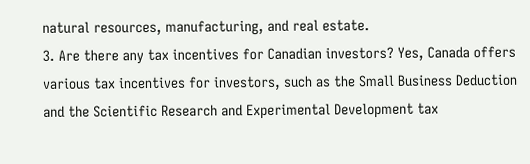natural resources, manufacturing, and real estate.
3. Are there any tax incentives for Canadian investors? Yes, Canada offers various tax incentives for investors, such as the Small Business Deduction and the Scientific Research and Experimental Development tax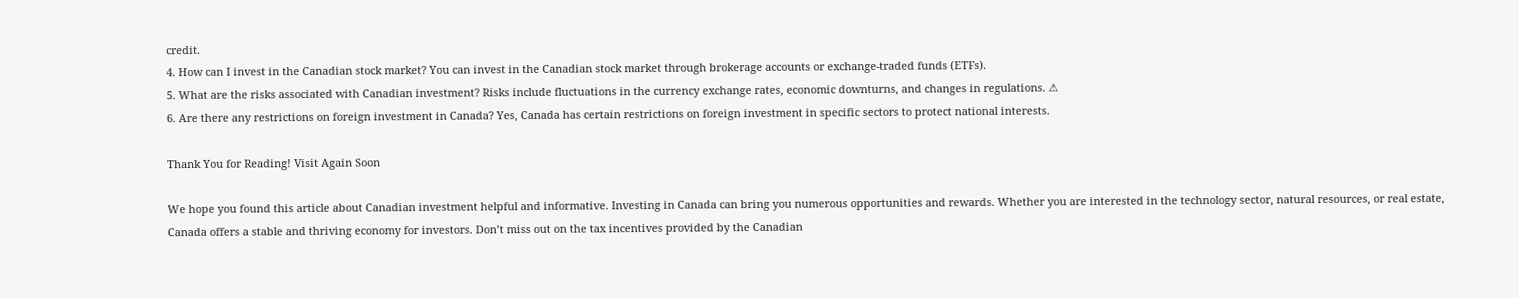credit.
4. How can I invest in the Canadian stock market? You can invest in the Canadian stock market through brokerage accounts or exchange-traded funds (ETFs).
5. What are the risks associated with Canadian investment? Risks include fluctuations in the currency exchange rates, economic downturns, and changes in regulations. ⚠
6. Are there any restrictions on foreign investment in Canada? Yes, Canada has certain restrictions on foreign investment in specific sectors to protect national interests.

Thank You for Reading! Visit Again Soon

We hope you found this article about Canadian investment helpful and informative. Investing in Canada can bring you numerous opportunities and rewards. Whether you are interested in the technology sector, natural resources, or real estate, Canada offers a stable and thriving economy for investors. Don’t miss out on the tax incentives provided by the Canadian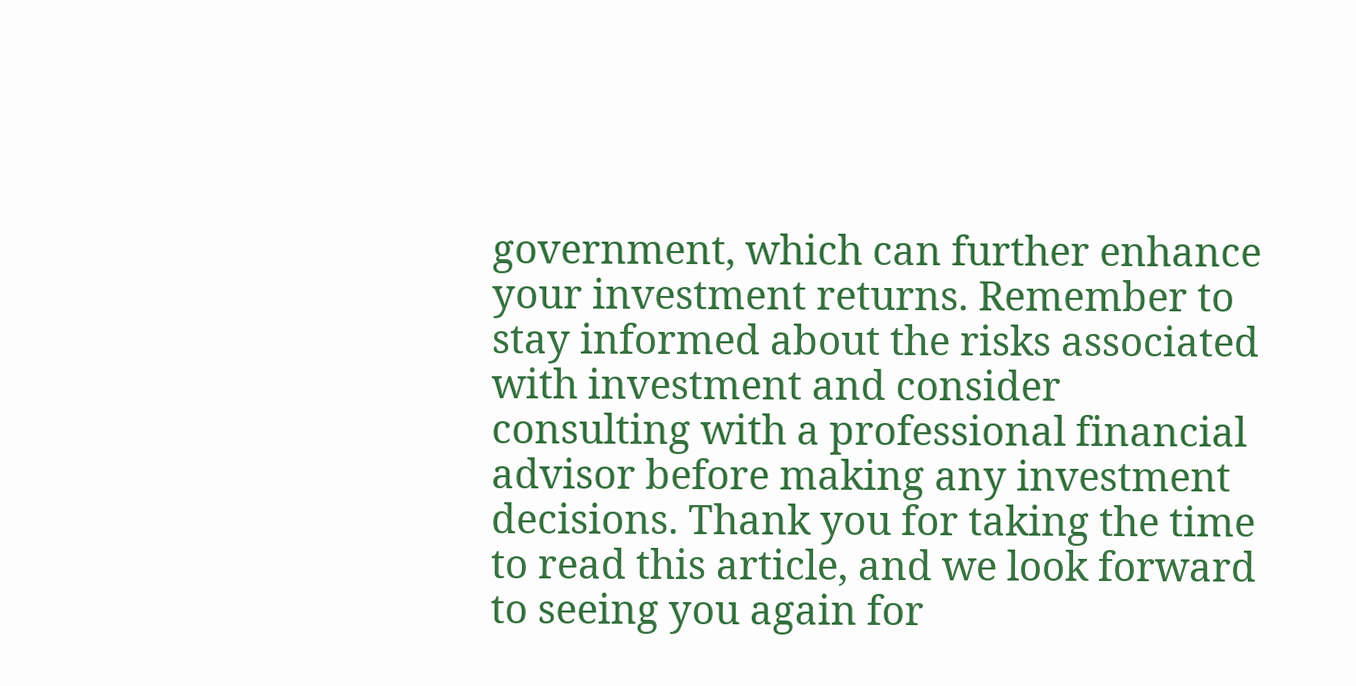government, which can further enhance your investment returns. Remember to stay informed about the risks associated with investment and consider consulting with a professional financial advisor before making any investment decisions. Thank you for taking the time to read this article, and we look forward to seeing you again for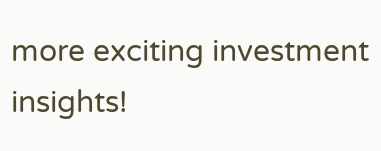more exciting investment insights!